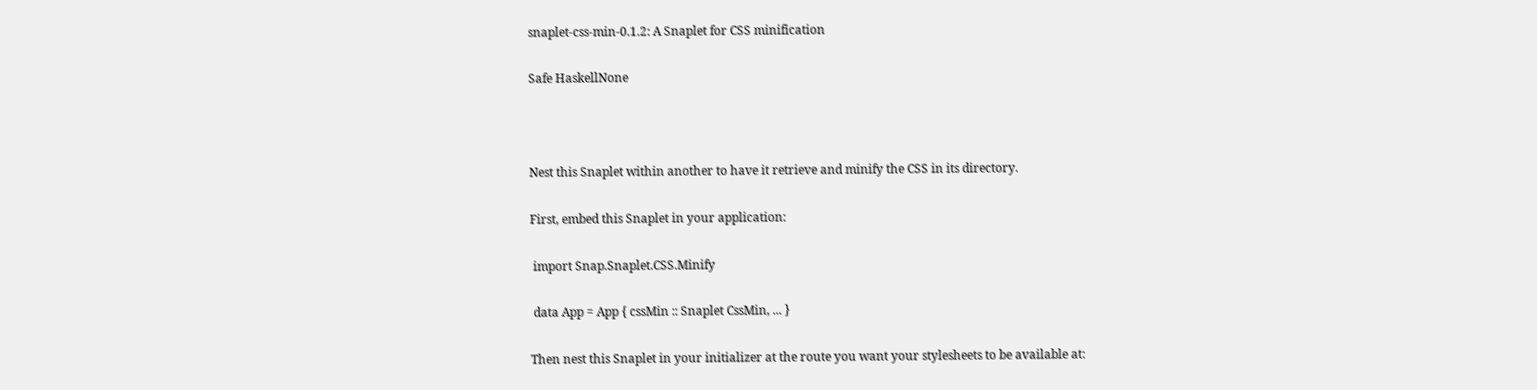snaplet-css-min-0.1.2: A Snaplet for CSS minification

Safe HaskellNone



Nest this Snaplet within another to have it retrieve and minify the CSS in its directory.

First, embed this Snaplet in your application:

 import Snap.Snaplet.CSS.Minify

 data App = App { cssMin :: Snaplet CssMin, ... }

Then nest this Snaplet in your initializer at the route you want your stylesheets to be available at: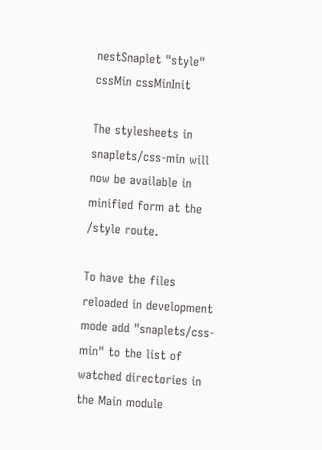nestSnaplet "style" cssMin cssMinInit

The stylesheets in snaplets/css-min will now be available in minified form at the /style route.

To have the files reloaded in development mode add "snaplets/css-min" to the list of watched directories in the Main module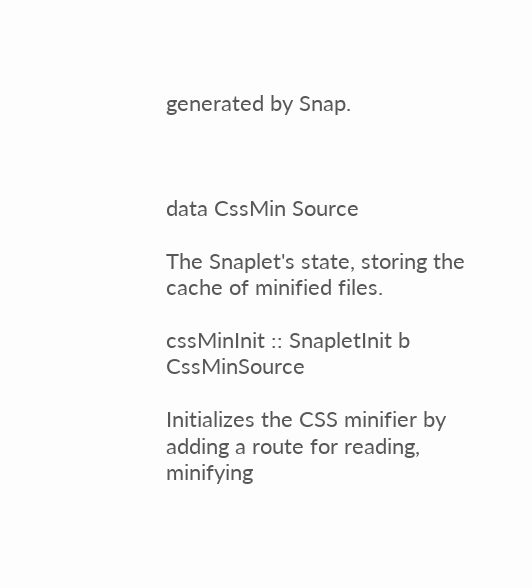generated by Snap.



data CssMin Source

The Snaplet's state, storing the cache of minified files.

cssMinInit :: SnapletInit b CssMinSource

Initializes the CSS minifier by adding a route for reading, minifying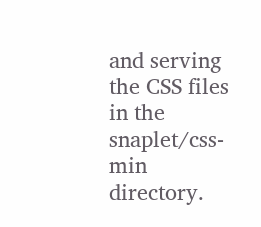and serving the CSS files in the snaplet/css-min directory.